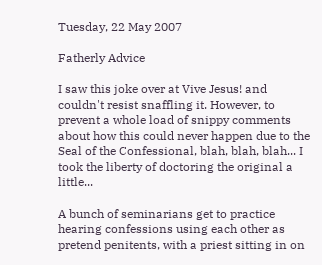Tuesday, 22 May 2007

Fatherly Advice

I saw this joke over at Vive Jesus! and couldn't resist snaffling it. However, to prevent a whole load of snippy comments about how this could never happen due to the Seal of the Confessional, blah, blah, blah... I took the liberty of doctoring the original a little...

A bunch of seminarians get to practice hearing confessions using each other as pretend penitents, with a priest sitting in on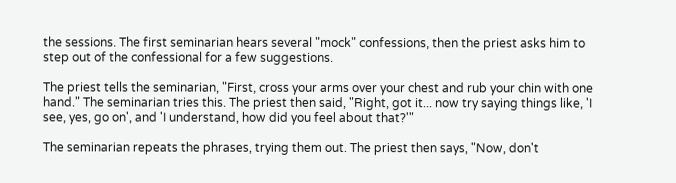the sessions. The first seminarian hears several "mock" confessions, then the priest asks him to step out of the confessional for a few suggestions.

The priest tells the seminarian, "First, cross your arms over your chest and rub your chin with one hand." The seminarian tries this. The priest then said, "Right, got it... now try saying things like, 'I see, yes, go on', and 'I understand, how did you feel about that?'"

The seminarian repeats the phrases, trying them out. The priest then says, "Now, don't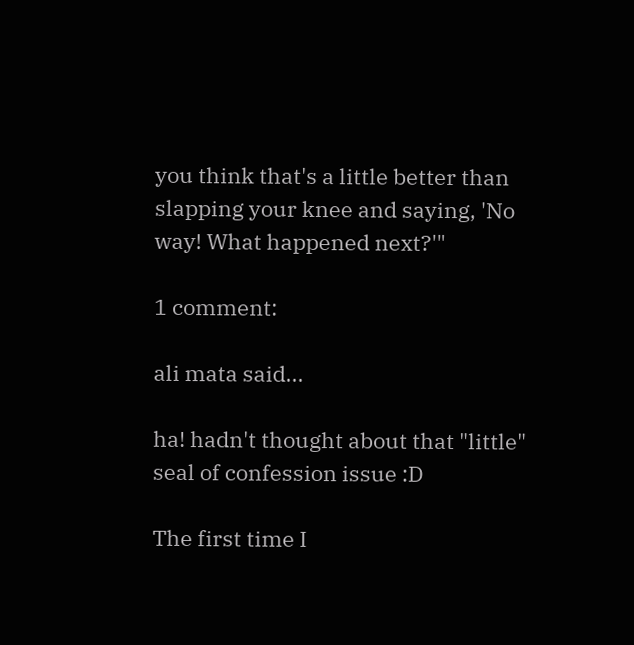you think that's a little better than slapping your knee and saying, 'No way! What happened next?'"

1 comment:

ali mata said...

ha! hadn't thought about that "little" seal of confession issue :D

The first time I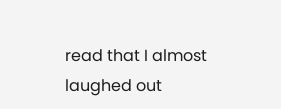read that I almost laughed out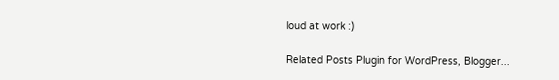loud at work :)

Related Posts Plugin for WordPress, Blogger...